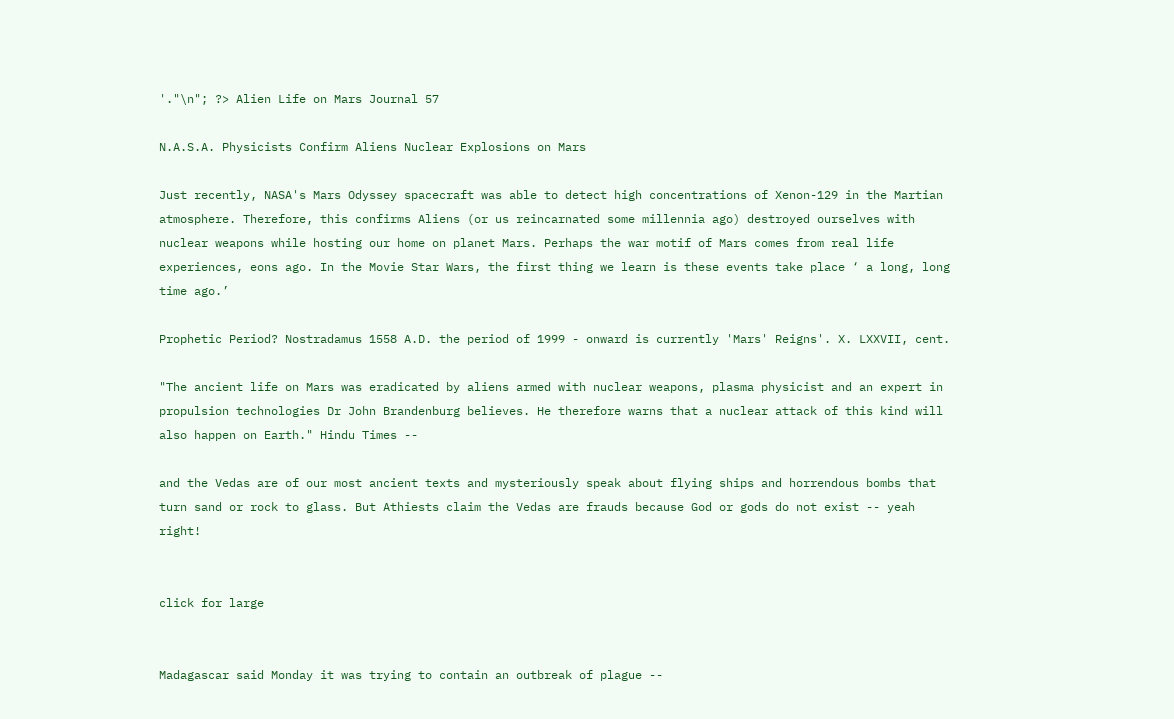'."\n"; ?> Alien Life on Mars Journal 57

N.A.S.A. Physicists Confirm Aliens Nuclear Explosions on Mars

Just recently, NASA's Mars Odyssey spacecraft was able to detect high concentrations of Xenon-129 in the Martian atmosphere. Therefore, this confirms Aliens (or us reincarnated some millennia ago) destroyed ourselves with nuclear weapons while hosting our home on planet Mars. Perhaps the war motif of Mars comes from real life experiences, eons ago. In the Movie Star Wars, the first thing we learn is these events take place ‘ a long, long time ago.’

Prophetic Period? Nostradamus 1558 A.D. the period of 1999 - onward is currently 'Mars' Reigns'. X. LXXVII, cent.

"The ancient life on Mars was eradicated by aliens armed with nuclear weapons, plasma physicist and an expert in propulsion technologies Dr John Brandenburg believes. He therefore warns that a nuclear attack of this kind will also happen on Earth." Hindu Times --

and the Vedas are of our most ancient texts and mysteriously speak about flying ships and horrendous bombs that turn sand or rock to glass. But Athiests claim the Vedas are frauds because God or gods do not exist -- yeah right!


click for large


Madagascar said Monday it was trying to contain an outbreak of plague --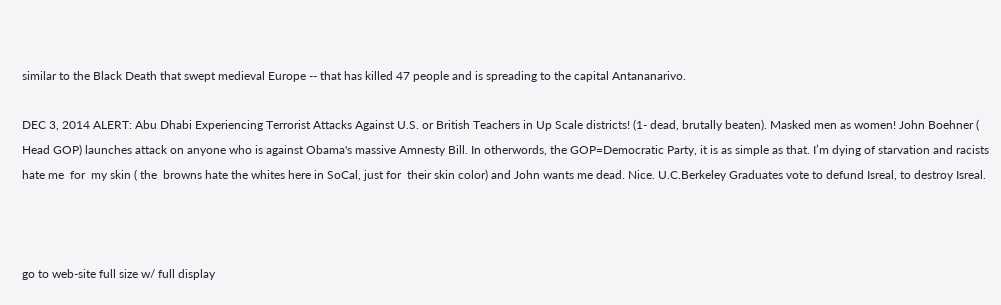similar to the Black Death that swept medieval Europe -- that has killed 47 people and is spreading to the capital Antananarivo.

DEC 3, 2014 ALERT: Abu Dhabi Experiencing Terrorist Attacks Against U.S. or British Teachers in Up Scale districts! (1- dead, brutally beaten). Masked men as women! John Boehner ( Head GOP) launches attack on anyone who is against Obama's massive Amnesty Bill. In otherwords, the GOP=Democratic Party, it is as simple as that. I’m dying of starvation and racists hate me  for  my skin ( the  browns hate the whites here in SoCal, just for  their skin color) and John wants me dead. Nice. U.C.Berkeley Graduates vote to defund Isreal, to destroy Isreal.



go to web-site full size w/ full display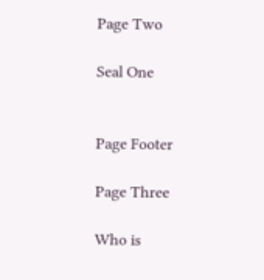Page Two

Seal One


Page Footer

Page Three

Who is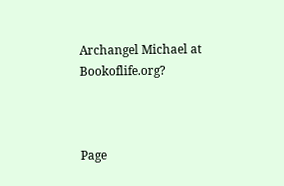Archangel Michael at Bookoflife.org?



Page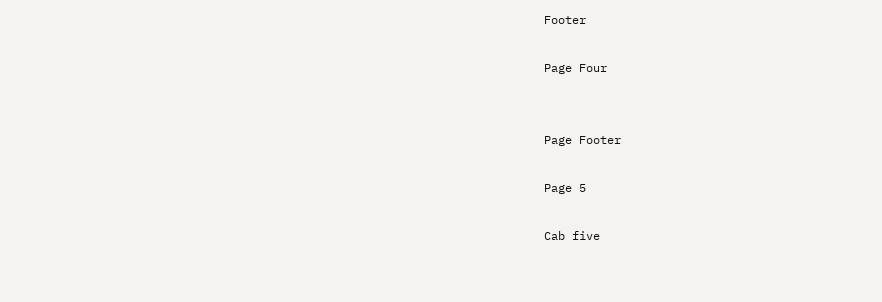Footer

Page Four


Page Footer

Page 5

Cab five